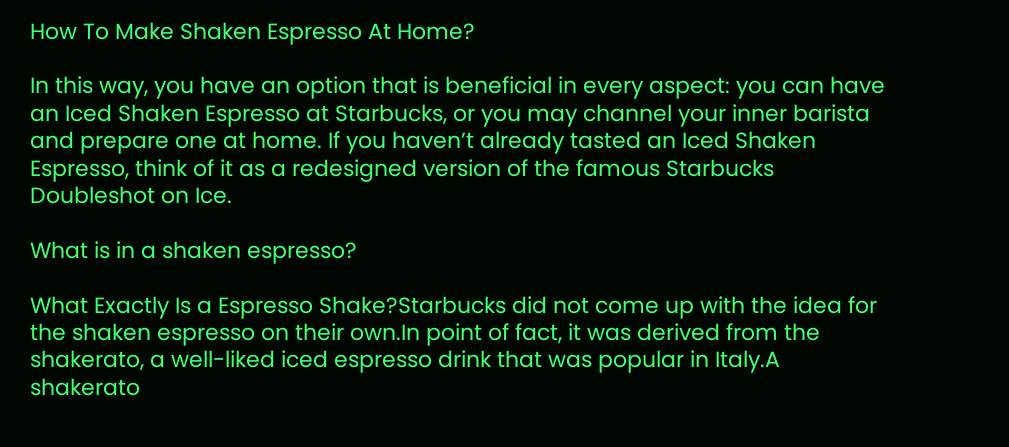How To Make Shaken Espresso At Home?

In this way, you have an option that is beneficial in every aspect: you can have an Iced Shaken Espresso at Starbucks, or you may channel your inner barista and prepare one at home. If you haven’t already tasted an Iced Shaken Espresso, think of it as a redesigned version of the famous Starbucks Doubleshot on Ice.

What is in a shaken espresso?

What Exactly Is a Espresso Shake?Starbucks did not come up with the idea for the shaken espresso on their own.In point of fact, it was derived from the shakerato, a well-liked iced espresso drink that was popular in Italy.A shakerato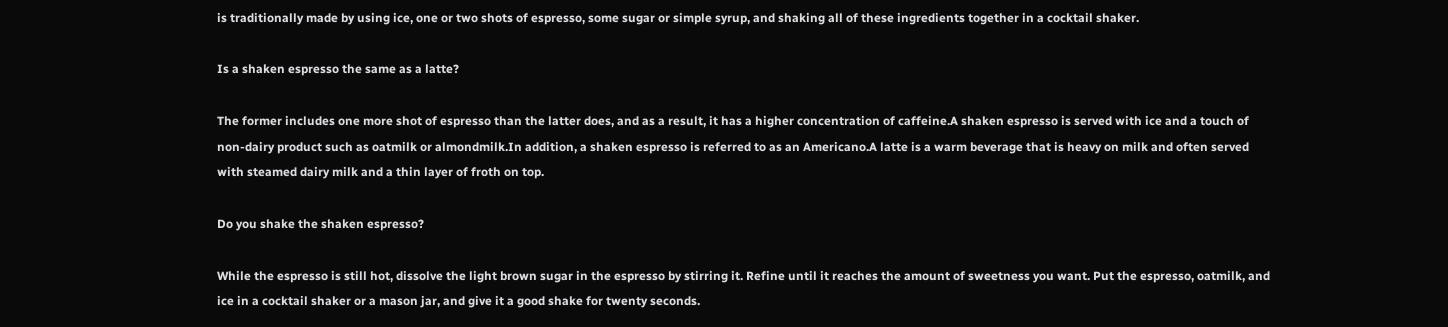is traditionally made by using ice, one or two shots of espresso, some sugar or simple syrup, and shaking all of these ingredients together in a cocktail shaker.

Is a shaken espresso the same as a latte?

The former includes one more shot of espresso than the latter does, and as a result, it has a higher concentration of caffeine.A shaken espresso is served with ice and a touch of non-dairy product such as oatmilk or almondmilk.In addition, a shaken espresso is referred to as an Americano.A latte is a warm beverage that is heavy on milk and often served with steamed dairy milk and a thin layer of froth on top.

Do you shake the shaken espresso?

While the espresso is still hot, dissolve the light brown sugar in the espresso by stirring it. Refine until it reaches the amount of sweetness you want. Put the espresso, oatmilk, and ice in a cocktail shaker or a mason jar, and give it a good shake for twenty seconds.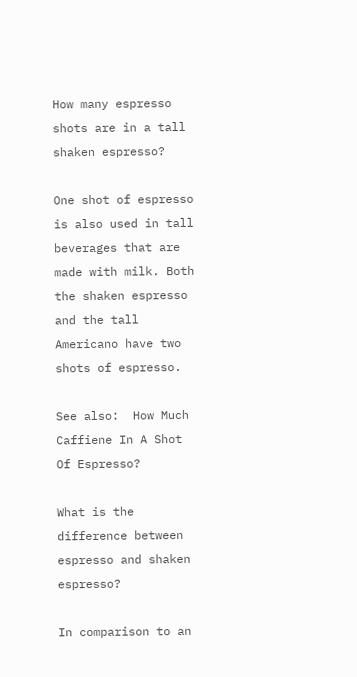How many espresso shots are in a tall shaken espresso?

One shot of espresso is also used in tall beverages that are made with milk. Both the shaken espresso and the tall Americano have two shots of espresso.

See also:  How Much Caffiene In A Shot Of Espresso?

What is the difference between espresso and shaken espresso?

In comparison to an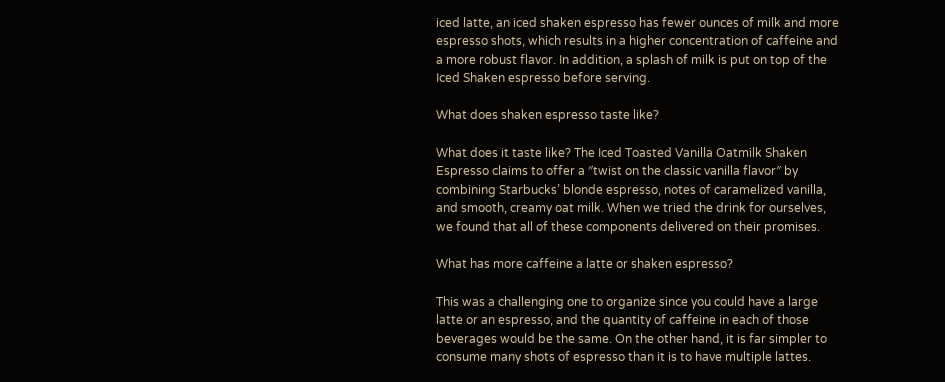iced latte, an iced shaken espresso has fewer ounces of milk and more espresso shots, which results in a higher concentration of caffeine and a more robust flavor. In addition, a splash of milk is put on top of the Iced Shaken espresso before serving.

What does shaken espresso taste like?

What does it taste like? The Iced Toasted Vanilla Oatmilk Shaken Espresso claims to offer a ″twist on the classic vanilla flavor″ by combining Starbucks’ blonde espresso, notes of caramelized vanilla, and smooth, creamy oat milk. When we tried the drink for ourselves, we found that all of these components delivered on their promises.

What has more caffeine a latte or shaken espresso?

This was a challenging one to organize since you could have a large latte or an espresso, and the quantity of caffeine in each of those beverages would be the same. On the other hand, it is far simpler to consume many shots of espresso than it is to have multiple lattes.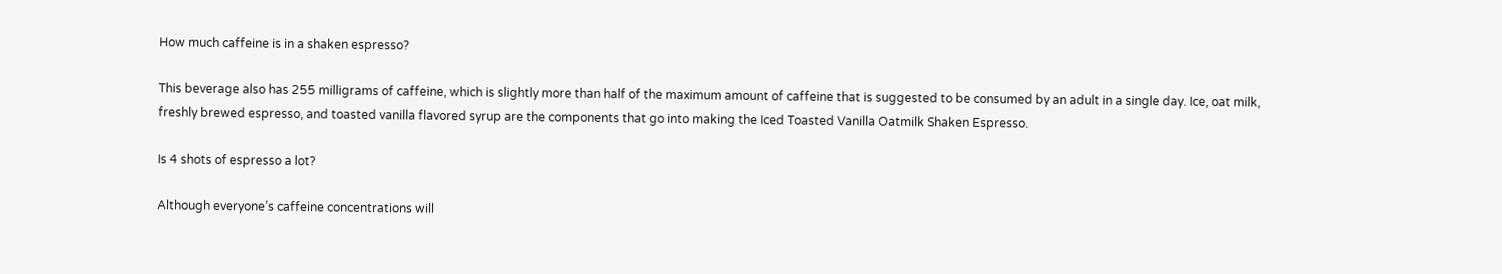How much caffeine is in a shaken espresso?

This beverage also has 255 milligrams of caffeine, which is slightly more than half of the maximum amount of caffeine that is suggested to be consumed by an adult in a single day. Ice, oat milk, freshly brewed espresso, and toasted vanilla flavored syrup are the components that go into making the Iced Toasted Vanilla Oatmilk Shaken Espresso.

Is 4 shots of espresso a lot?

Although everyone’s caffeine concentrations will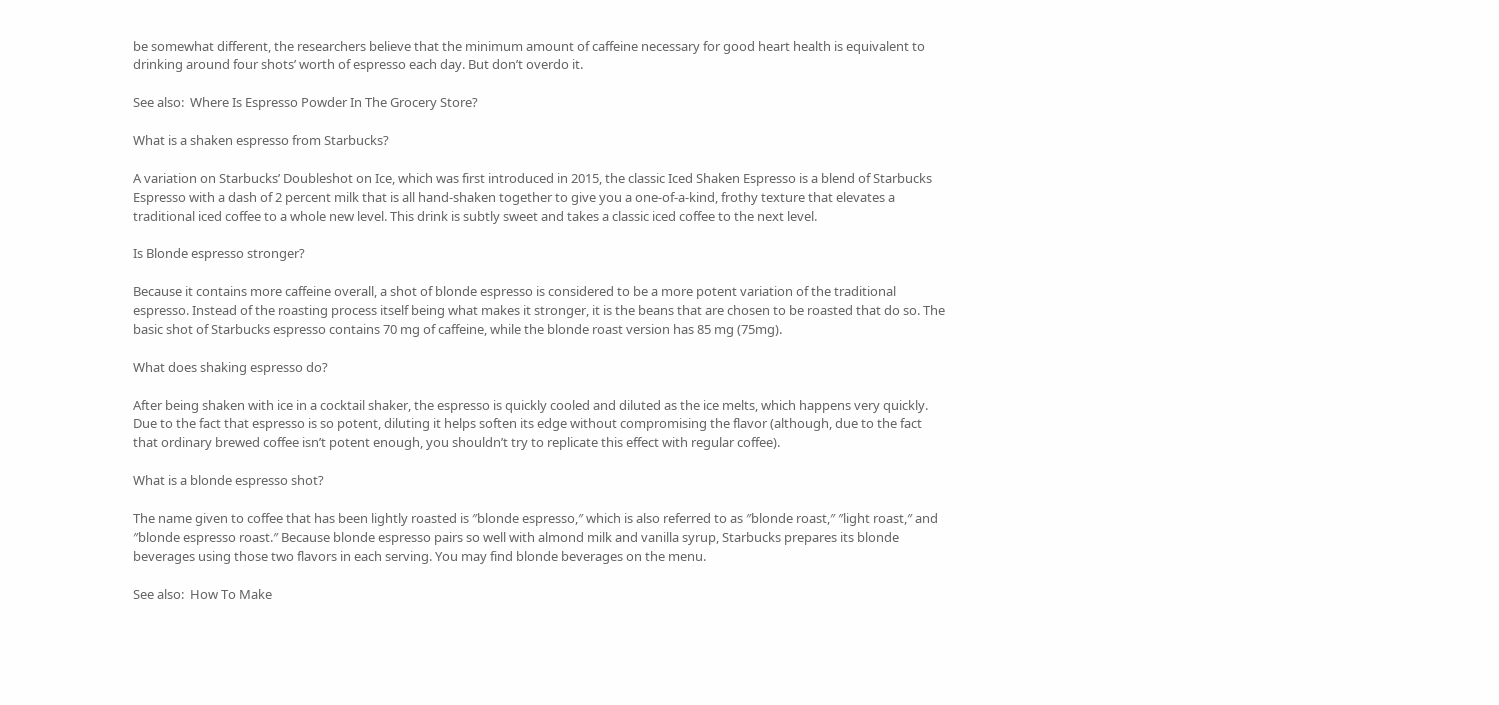be somewhat different, the researchers believe that the minimum amount of caffeine necessary for good heart health is equivalent to drinking around four shots’ worth of espresso each day. But don’t overdo it.

See also:  Where Is Espresso Powder In The Grocery Store?

What is a shaken espresso from Starbucks?

A variation on Starbucks’ Doubleshot on Ice, which was first introduced in 2015, the classic Iced Shaken Espresso is a blend of Starbucks Espresso with a dash of 2 percent milk that is all hand-shaken together to give you a one-of-a-kind, frothy texture that elevates a traditional iced coffee to a whole new level. This drink is subtly sweet and takes a classic iced coffee to the next level.

Is Blonde espresso stronger?

Because it contains more caffeine overall, a shot of blonde espresso is considered to be a more potent variation of the traditional espresso. Instead of the roasting process itself being what makes it stronger, it is the beans that are chosen to be roasted that do so. The basic shot of Starbucks espresso contains 70 mg of caffeine, while the blonde roast version has 85 mg (75mg).

What does shaking espresso do?

After being shaken with ice in a cocktail shaker, the espresso is quickly cooled and diluted as the ice melts, which happens very quickly. Due to the fact that espresso is so potent, diluting it helps soften its edge without compromising the flavor (although, due to the fact that ordinary brewed coffee isn’t potent enough, you shouldn’t try to replicate this effect with regular coffee).

What is a blonde espresso shot?

The name given to coffee that has been lightly roasted is ″blonde espresso,″ which is also referred to as ″blonde roast,″ ″light roast,″ and ″blonde espresso roast.″ Because blonde espresso pairs so well with almond milk and vanilla syrup, Starbucks prepares its blonde beverages using those two flavors in each serving. You may find blonde beverages on the menu.

See also:  How To Make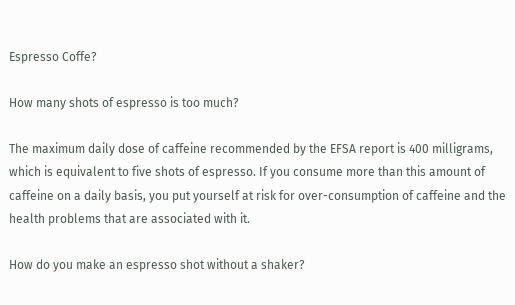Espresso Coffe?

How many shots of espresso is too much?

The maximum daily dose of caffeine recommended by the EFSA report is 400 milligrams, which is equivalent to five shots of espresso. If you consume more than this amount of caffeine on a daily basis, you put yourself at risk for over-consumption of caffeine and the health problems that are associated with it.

How do you make an espresso shot without a shaker?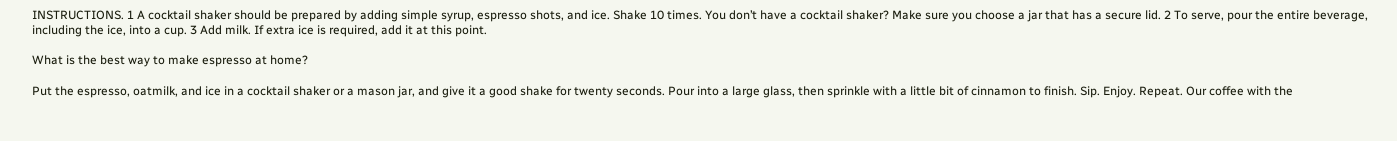INSTRUCTIONS. 1 A cocktail shaker should be prepared by adding simple syrup, espresso shots, and ice. Shake 10 times. You don’t have a cocktail shaker? Make sure you choose a jar that has a secure lid. 2 To serve, pour the entire beverage, including the ice, into a cup. 3 Add milk. If extra ice is required, add it at this point.

What is the best way to make espresso at home?

Put the espresso, oatmilk, and ice in a cocktail shaker or a mason jar, and give it a good shake for twenty seconds. Pour into a large glass, then sprinkle with a little bit of cinnamon to finish. Sip. Enjoy. Repeat. Our coffee with the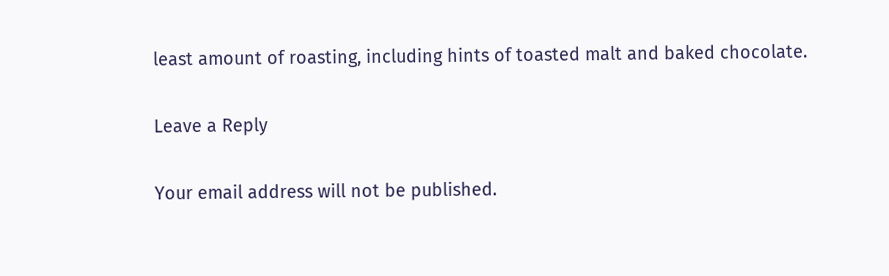least amount of roasting, including hints of toasted malt and baked chocolate.

Leave a Reply

Your email address will not be published.